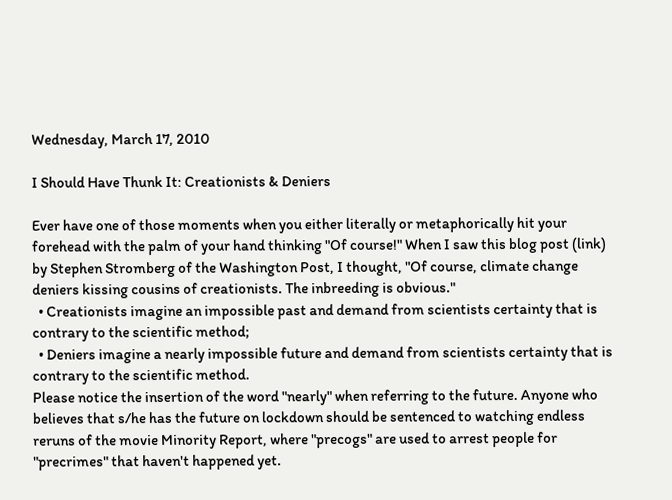Wednesday, March 17, 2010

I Should Have Thunk It: Creationists & Deniers

Ever have one of those moments when you either literally or metaphorically hit your forehead with the palm of your hand thinking "Of course!" When I saw this blog post (link) by Stephen Stromberg of the Washington Post, I thought, "Of course, climate change deniers kissing cousins of creationists. The inbreeding is obvious."
  • Creationists imagine an impossible past and demand from scientists certainty that is contrary to the scientific method;
  • Deniers imagine a nearly impossible future and demand from scientists certainty that is contrary to the scientific method.
Please notice the insertion of the word "nearly" when referring to the future. Anyone who believes that s/he has the future on lockdown should be sentenced to watching endless reruns of the movie Minority Report, where "precogs" are used to arrest people for "precrimes" that haven't happened yet.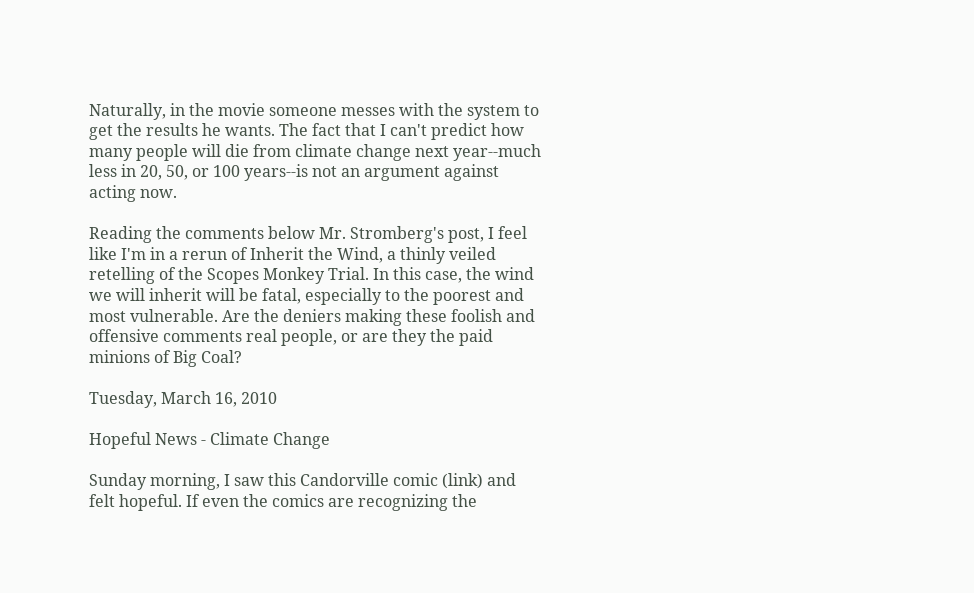Naturally, in the movie someone messes with the system to get the results he wants. The fact that I can't predict how many people will die from climate change next year--much less in 20, 50, or 100 years--is not an argument against acting now.

Reading the comments below Mr. Stromberg's post, I feel like I'm in a rerun of Inherit the Wind, a thinly veiled retelling of the Scopes Monkey Trial. In this case, the wind we will inherit will be fatal, especially to the poorest and most vulnerable. Are the deniers making these foolish and offensive comments real people, or are they the paid minions of Big Coal?

Tuesday, March 16, 2010

Hopeful News - Climate Change

Sunday morning, I saw this Candorville comic (link) and felt hopeful. If even the comics are recognizing the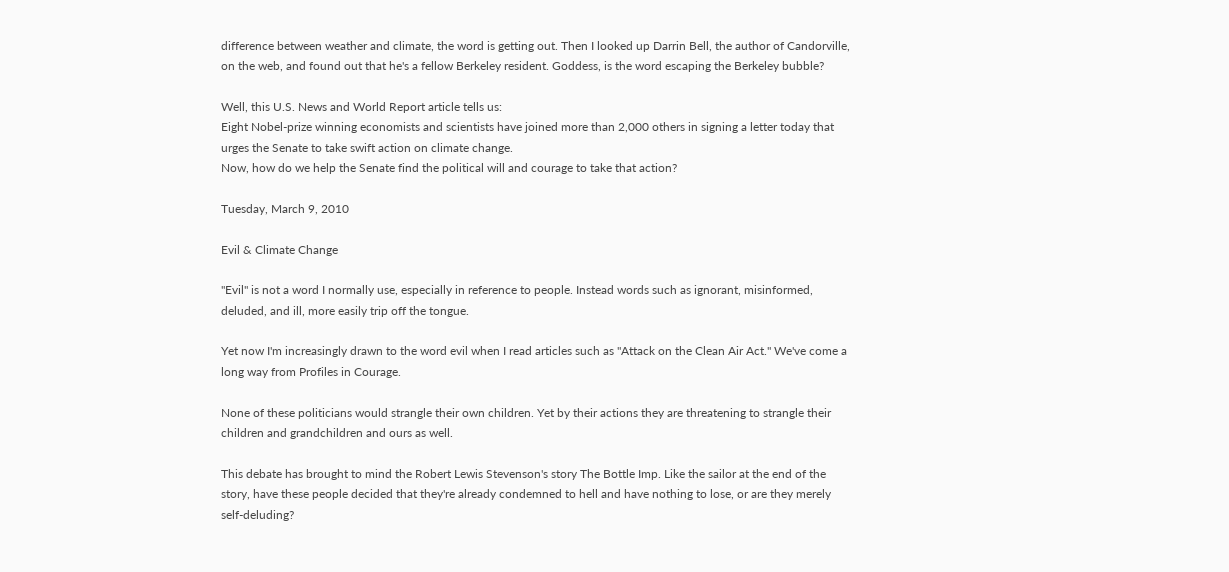difference between weather and climate, the word is getting out. Then I looked up Darrin Bell, the author of Candorville, on the web, and found out that he's a fellow Berkeley resident. Goddess, is the word escaping the Berkeley bubble?

Well, this U.S. News and World Report article tells us:
Eight Nobel-prize winning economists and scientists have joined more than 2,000 others in signing a letter today that urges the Senate to take swift action on climate change.
Now, how do we help the Senate find the political will and courage to take that action?

Tuesday, March 9, 2010

Evil & Climate Change

"Evil" is not a word I normally use, especially in reference to people. Instead words such as ignorant, misinformed, deluded, and ill, more easily trip off the tongue.

Yet now I'm increasingly drawn to the word evil when I read articles such as "Attack on the Clean Air Act." We've come a long way from Profiles in Courage.

None of these politicians would strangle their own children. Yet by their actions they are threatening to strangle their children and grandchildren and ours as well.

This debate has brought to mind the Robert Lewis Stevenson's story The Bottle Imp. Like the sailor at the end of the story, have these people decided that they're already condemned to hell and have nothing to lose, or are they merely self-deluding?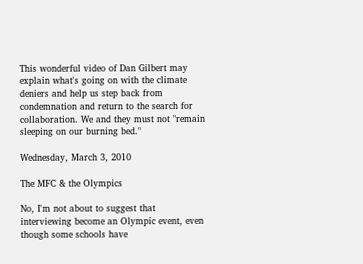This wonderful video of Dan Gilbert may explain what's going on with the climate deniers and help us step back from condemnation and return to the search for collaboration. We and they must not "remain sleeping on our burning bed."

Wednesday, March 3, 2010

The MFC & the Olympics

No, I'm not about to suggest that interviewing become an Olympic event, even though some schools have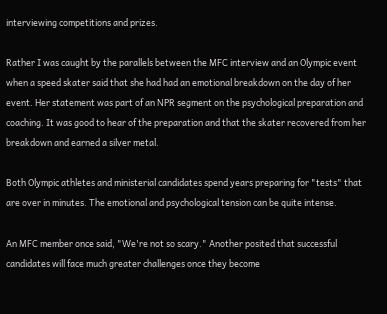interviewing competitions and prizes.

Rather I was caught by the parallels between the MFC interview and an Olympic event when a speed skater said that she had had an emotional breakdown on the day of her event. Her statement was part of an NPR segment on the psychological preparation and coaching. It was good to hear of the preparation and that the skater recovered from her breakdown and earned a silver metal.

Both Olympic athletes and ministerial candidates spend years preparing for "tests" that are over in minutes. The emotional and psychological tension can be quite intense.

An MFC member once said, "We're not so scary." Another posited that successful candidates will face much greater challenges once they become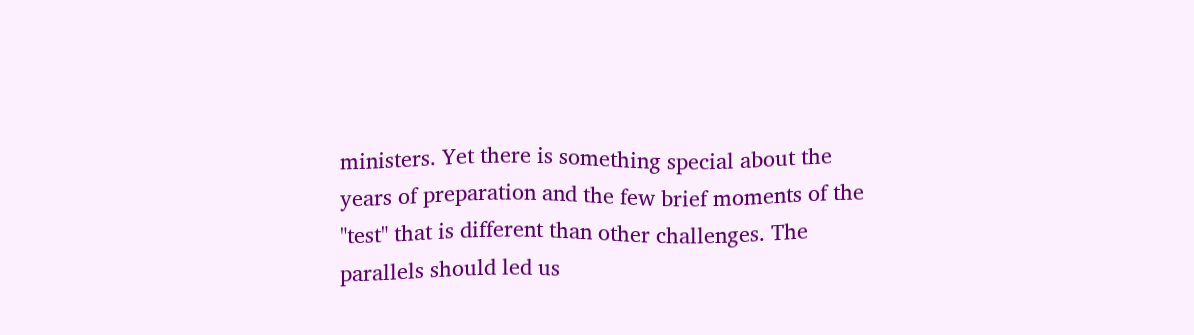ministers. Yet there is something special about the years of preparation and the few brief moments of the "test" that is different than other challenges. The parallels should led us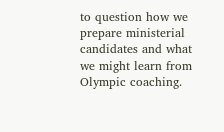to question how we prepare ministerial candidates and what we might learn from Olympic coaching.